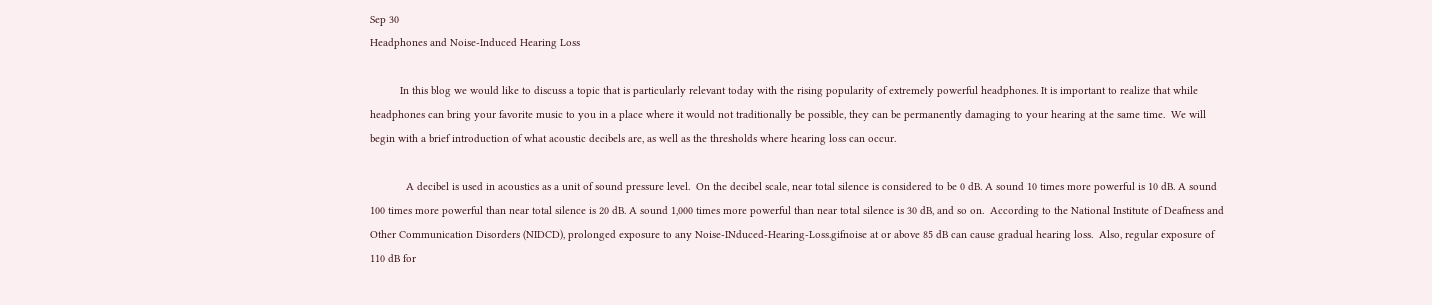Sep 30
Headphones and Noise-Induced Hearing Loss

          In this blog we would like to discuss a topic that is particularly relevant today with the rising popularity of extremely powerful headphones. It is important to realize that while headphones can bring your favorite music to you in a place where it would not traditionally be possible, they can be permanently damaging to your hearing at the same time.  We will begin with a brief introduction of what acoustic decibels are, as well as the thresholds where hearing loss can occur.

            A decibel is used in acoustics as a unit of sound pressure level.  On the decibel scale, near total silence is considered to be 0 dB. A sound 10 times more powerful is 10 dB. A sound 100 times more powerful than near total silence is 20 dB. A sound 1,000 times more powerful than near total silence is 30 dB, and so on.  According to the National Institute of Deafness and Other Communication Disorders (NIDCD), prolonged exposure to any Noise-INduced-Hearing-Loss.gifnoise at or above 85 dB can cause gradual hearing loss.  Also, regular exposure of 110 dB for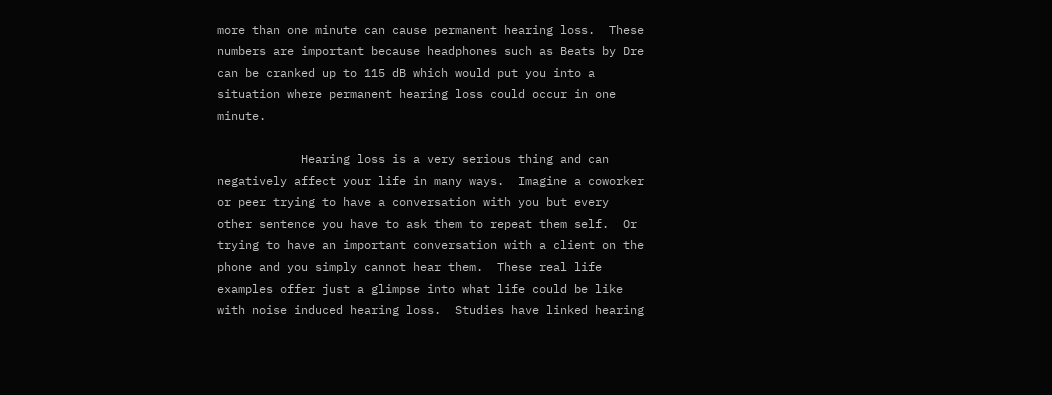more than one minute can cause permanent hearing loss.  These numbers are important because headphones such as Beats by Dre can be cranked up to 115 dB which would put you into a situation where permanent hearing loss could occur in one minute.

            Hearing loss is a very serious thing and can negatively affect your life in many ways.  Imagine a coworker or peer trying to have a conversation with you but every other sentence you have to ask them to repeat them self.  Or trying to have an important conversation with a client on the phone and you simply cannot hear them.  These real life examples offer just a glimpse into what life could be like with noise induced hearing loss.  Studies have linked hearing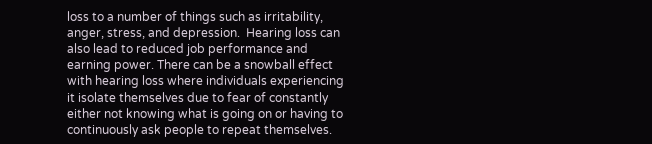loss to a number of things such as irritability, anger, stress, and depression.  Hearing loss can also lead to reduced job performance and earning power. There can be a snowball effect with hearing loss where individuals experiencing it isolate themselves due to fear of constantly either not knowing what is going on or having to continuously ask people to repeat themselves.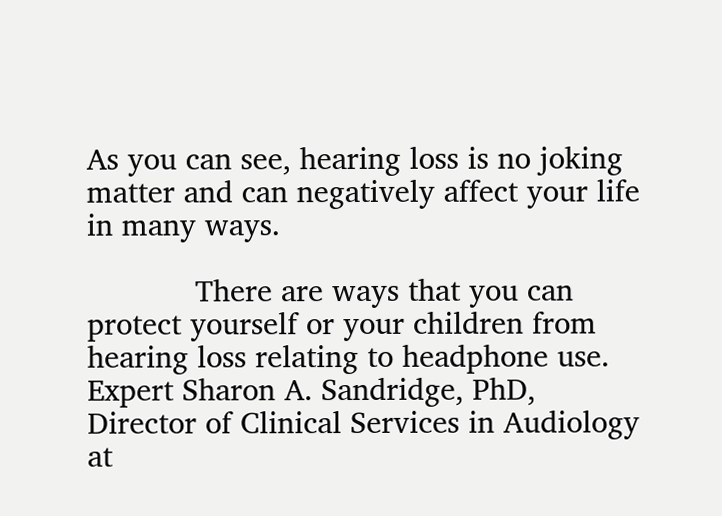As you can see, hearing loss is no joking matter and can negatively affect your life in many ways.

            There are ways that you can protect yourself or your children from hearing loss relating to headphone use.  Expert Sharon A. Sandridge, PhD, Director of Clinical Services in Audiology at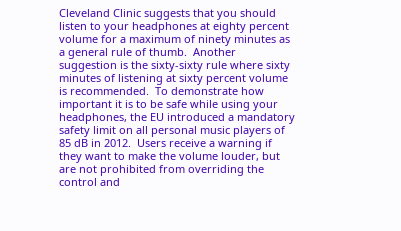Cleveland Clinic suggests that you should listen to your headphones at eighty percent volume for a maximum of ninety minutes as a general rule of thumb.  Another suggestion is the sixty-sixty rule where sixty minutes of listening at sixty percent volume is recommended.  To demonstrate how important it is to be safe while using your headphones, the EU introduced a mandatory safety limit on all personal music players of 85 dB in 2012.  Users receive a warning if they want to make the volume louder, but are not prohibited from overriding the control and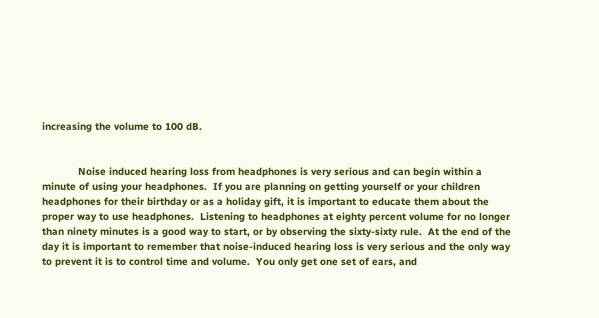increasing the volume to 100 dB.


            Noise induced hearing loss from headphones is very serious and can begin within a minute of using your headphones.  If you are planning on getting yourself or your children headphones for their birthday or as a holiday gift, it is important to educate them about the proper way to use headphones.  Listening to headphones at eighty percent volume for no longer than ninety minutes is a good way to start, or by observing the sixty-sixty rule.  At the end of the day it is important to remember that noise-induced hearing loss is very serious and the only way to prevent it is to control time and volume.  You only get one set of ears, and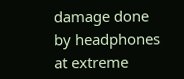damage done by headphones at extreme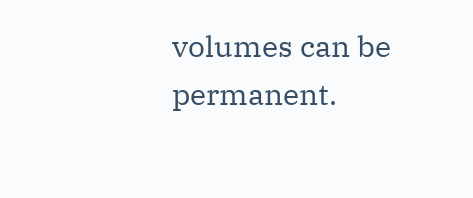volumes can be permanent.